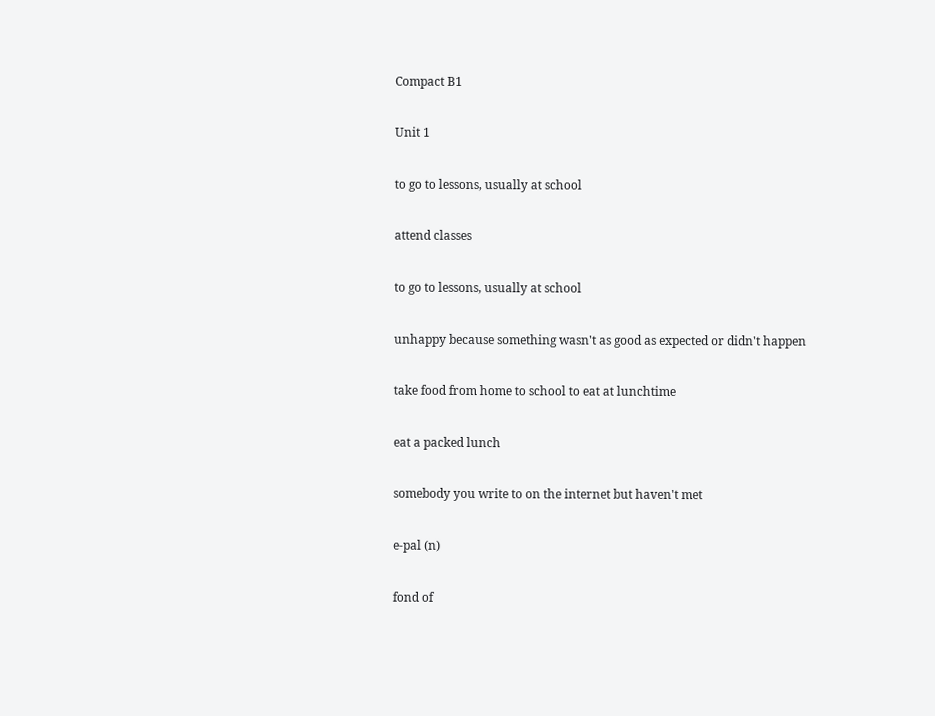Compact B1

Unit 1

to go to lessons, usually at school

attend classes

to go to lessons, usually at school

unhappy because something wasn't as good as expected or didn't happen

take food from home to school to eat at lunchtime

eat a packed lunch

somebody you write to on the internet but haven't met

e-pal (n)

fond of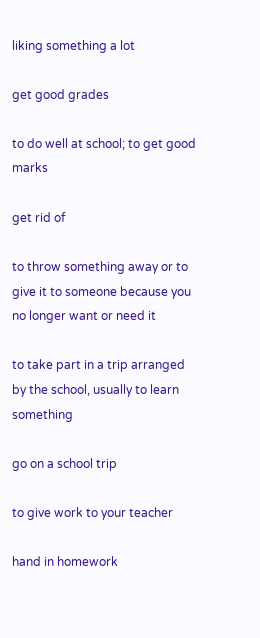liking something a lot

get good grades

to do well at school; to get good marks

get rid of

to throw something away or to give it to someone because you no longer want or need it

to take part in a trip arranged by the school, usually to learn something

go on a school trip

to give work to your teacher

hand in homework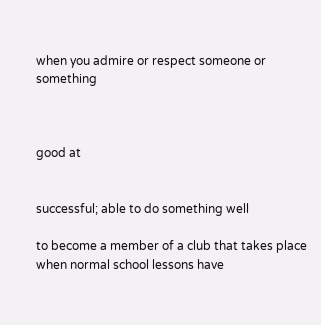when you admire or respect someone or something



good at


successful; able to do something well

to become a member of a club that takes place when normal school lessons have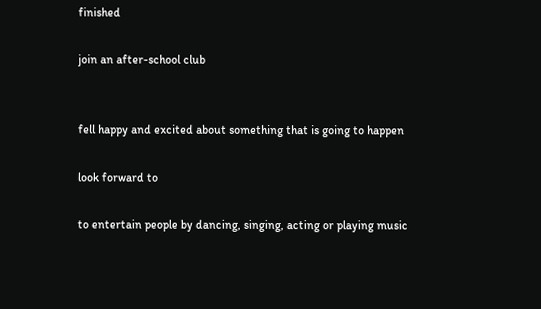finished

join an after-school club


fell happy and excited about something that is going to happen

look forward to

to entertain people by dancing, singing, acting or playing music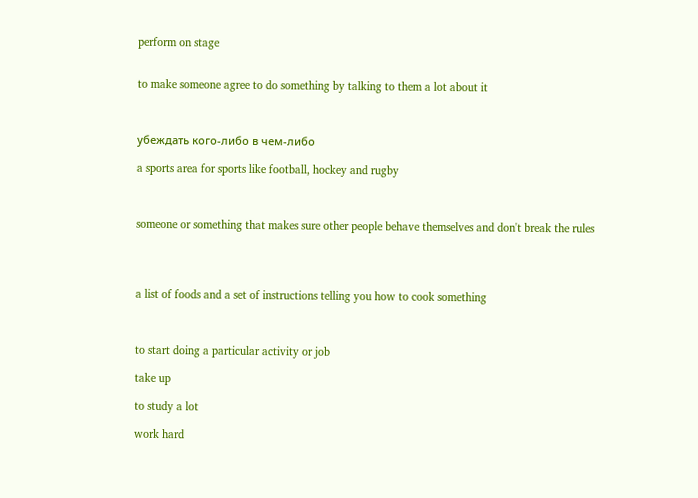perform on stage


to make someone agree to do something by talking to them a lot about it



убеждать кого-либо в чем-либо

a sports area for sports like football, hockey and rugby



someone or something that makes sure other people behave themselves and don't break the rules




a list of foods and a set of instructions telling you how to cook something



to start doing a particular activity or job

take up

to study a lot

work hard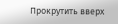Прокрутить вверх